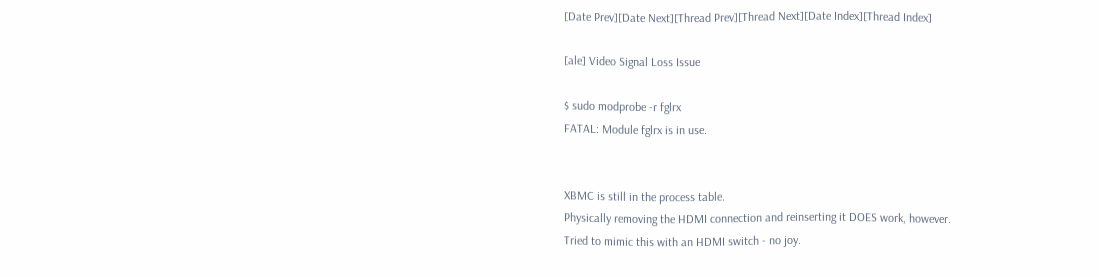[Date Prev][Date Next][Thread Prev][Thread Next][Date Index][Thread Index]

[ale] Video Signal Loss Issue

$ sudo modprobe -r fglrx
FATAL: Module fglrx is in use.


XBMC is still in the process table.
Physically removing the HDMI connection and reinserting it DOES work, however.
Tried to mimic this with an HDMI switch - no joy.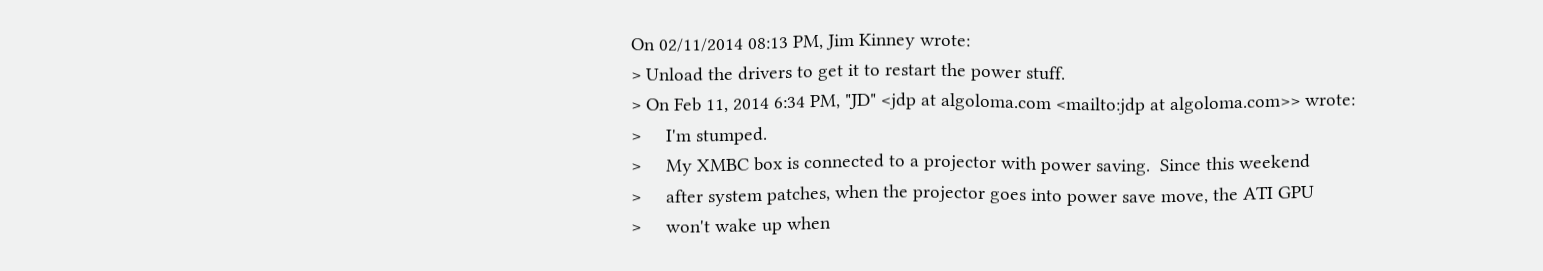On 02/11/2014 08:13 PM, Jim Kinney wrote:
> Unload the drivers to get it to restart the power stuff.
> On Feb 11, 2014 6:34 PM, "JD" <jdp at algoloma.com <mailto:jdp at algoloma.com>> wrote:
>     I'm stumped.
>     My XMBC box is connected to a projector with power saving.  Since this weekend
>     after system patches, when the projector goes into power save move, the ATI GPU
>     won't wake up when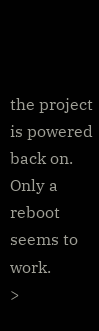the project is powered back on.  Only a reboot seems to work.
>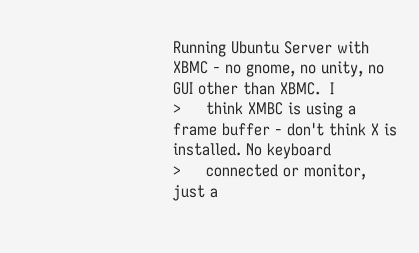Running Ubuntu Server with XBMC - no gnome, no unity, no GUI other than XBMC.  I
>     think XMBC is using a frame buffer - don't think X is installed. No keyboard
>     connected or monitor, just a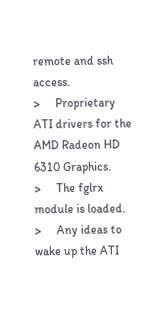remote and ssh access.
>     Proprietary ATI drivers for the AMD Radeon HD 6310 Graphics.
>     The fglrx module is loaded.
>     Any ideas to wake up the ATI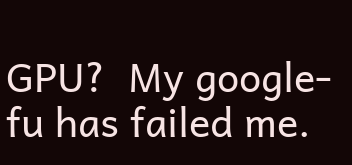GPU?  My google-fu has failed me.